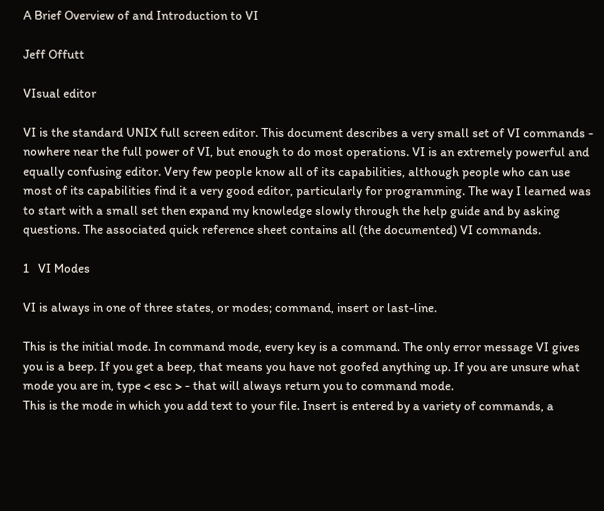A Brief Overview of and Introduction to VI

Jeff Offutt

VIsual editor

VI is the standard UNIX full screen editor. This document describes a very small set of VI commands - nowhere near the full power of VI, but enough to do most operations. VI is an extremely powerful and equally confusing editor. Very few people know all of its capabilities, although people who can use most of its capabilities find it a very good editor, particularly for programming. The way I learned was to start with a small set then expand my knowledge slowly through the help guide and by asking questions. The associated quick reference sheet contains all (the documented) VI commands.

1   VI Modes

VI is always in one of three states, or modes; command, insert or last-line.

This is the initial mode. In command mode, every key is a command. The only error message VI gives you is a beep. If you get a beep, that means you have not goofed anything up. If you are unsure what mode you are in, type < esc > - that will always return you to command mode.
This is the mode in which you add text to your file. Insert is entered by a variety of commands, a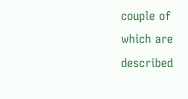couple of which are described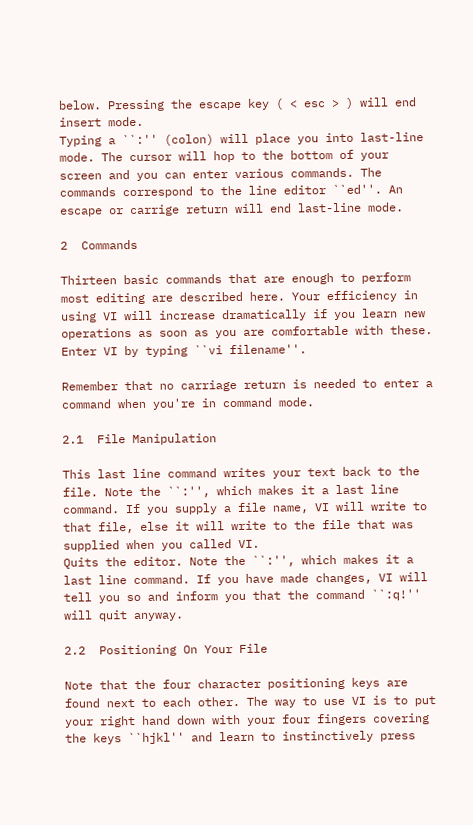below. Pressing the escape key ( < esc > ) will end insert mode.
Typing a ``:'' (colon) will place you into last-line mode. The cursor will hop to the bottom of your screen and you can enter various commands. The commands correspond to the line editor ``ed''. An escape or carrige return will end last-line mode.

2  Commands

Thirteen basic commands that are enough to perform most editing are described here. Your efficiency in using VI will increase dramatically if you learn new operations as soon as you are comfortable with these. Enter VI by typing ``vi filename''.

Remember that no carriage return is needed to enter a command when you're in command mode.

2.1  File Manipulation

This last line command writes your text back to the file. Note the ``:'', which makes it a last line command. If you supply a file name, VI will write to that file, else it will write to the file that was supplied when you called VI.
Quits the editor. Note the ``:'', which makes it a last line command. If you have made changes, VI will tell you so and inform you that the command ``:q!'' will quit anyway.

2.2  Positioning On Your File

Note that the four character positioning keys are found next to each other. The way to use VI is to put your right hand down with your four fingers covering the keys ``hjkl'' and learn to instinctively press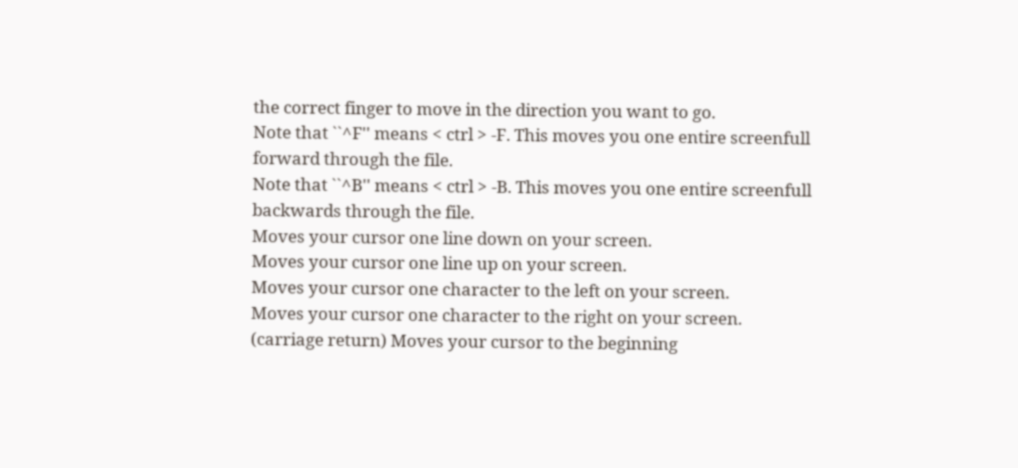the correct finger to move in the direction you want to go.
Note that ``^F'' means < ctrl > -F. This moves you one entire screenfull forward through the file.
Note that ``^B'' means < ctrl > -B. This moves you one entire screenfull backwards through the file.
Moves your cursor one line down on your screen.
Moves your cursor one line up on your screen.
Moves your cursor one character to the left on your screen.
Moves your cursor one character to the right on your screen.
(carriage return) Moves your cursor to the beginning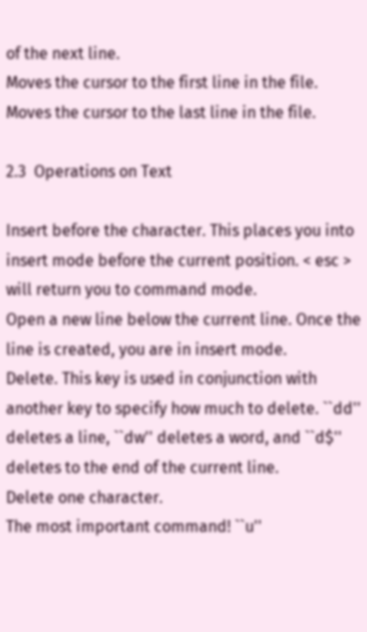of the next line.
Moves the cursor to the first line in the file.
Moves the cursor to the last line in the file.

2.3  Operations on Text

Insert before the character. This places you into insert mode before the current position. < esc > will return you to command mode.
Open a new line below the current line. Once the line is created, you are in insert mode.
Delete. This key is used in conjunction with another key to specify how much to delete. ``dd'' deletes a line, ``dw'' deletes a word, and ``d$'' deletes to the end of the current line.
Delete one character.
The most important command! ``u''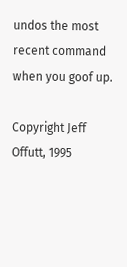undos the most recent command when you goof up.

Copyright Jeff Offutt, 1995